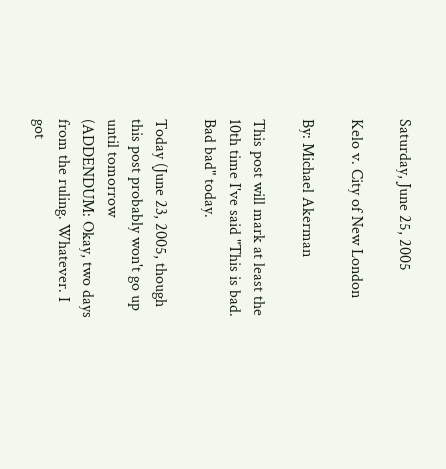Saturday, June 25, 2005

Kelo v. City of New London

By: Michael Akerman

This post will mark at least the 10th time I've said "This is bad. Bad bad" today.

Today (June 23, 2005, though this post probably won't go up until tomorrow (ADDENDUM: Okay, two days from the ruling. Whatever. I got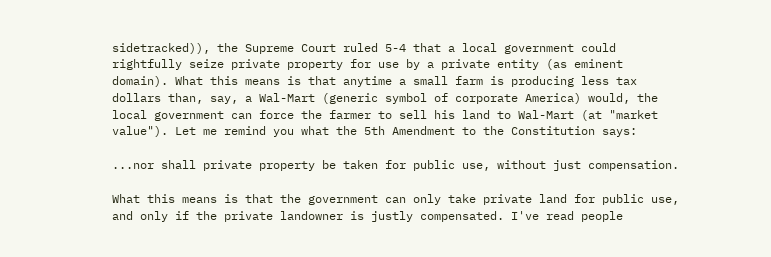sidetracked)), the Supreme Court ruled 5-4 that a local government could rightfully seize private property for use by a private entity (as eminent domain). What this means is that anytime a small farm is producing less tax dollars than, say, a Wal-Mart (generic symbol of corporate America) would, the local government can force the farmer to sell his land to Wal-Mart (at "market value"). Let me remind you what the 5th Amendment to the Constitution says:

...nor shall private property be taken for public use, without just compensation.

What this means is that the government can only take private land for public use, and only if the private landowner is justly compensated. I've read people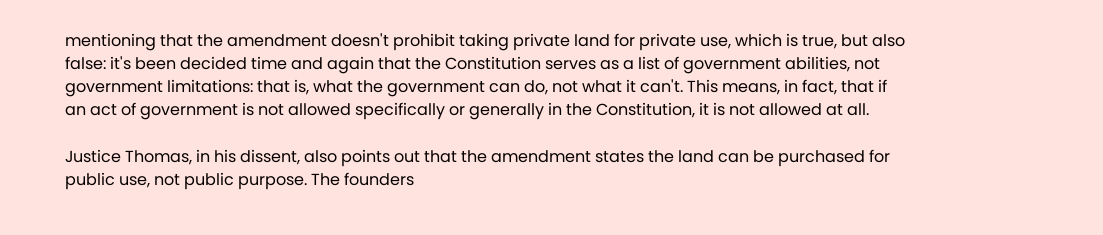mentioning that the amendment doesn't prohibit taking private land for private use, which is true, but also false: it's been decided time and again that the Constitution serves as a list of government abilities, not government limitations: that is, what the government can do, not what it can't. This means, in fact, that if an act of government is not allowed specifically or generally in the Constitution, it is not allowed at all.

Justice Thomas, in his dissent, also points out that the amendment states the land can be purchased for public use, not public purpose. The founders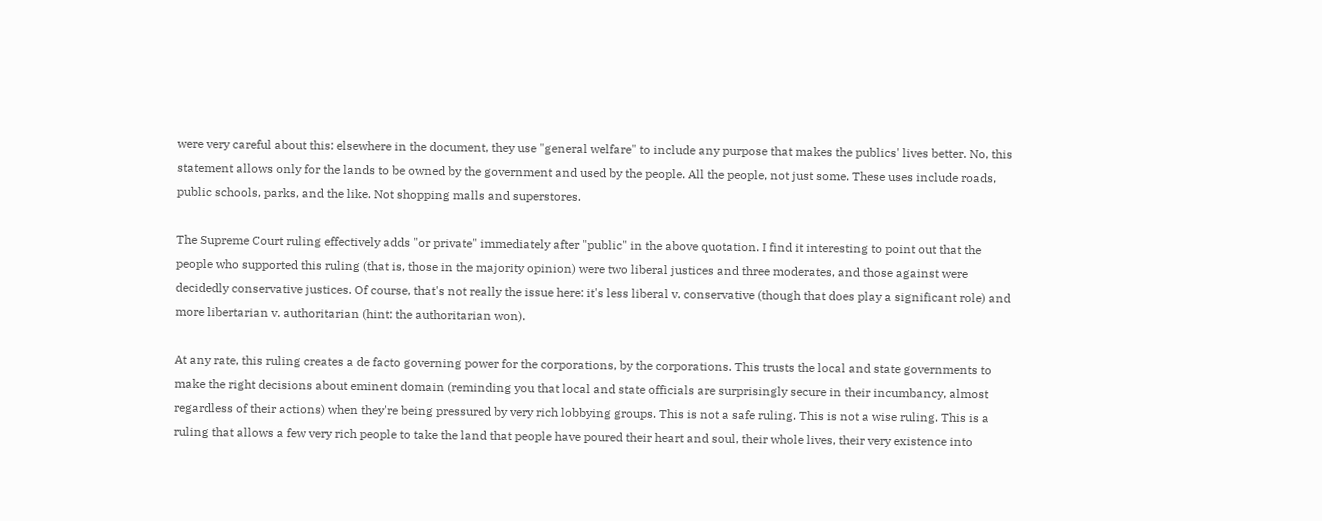were very careful about this: elsewhere in the document, they use "general welfare" to include any purpose that makes the publics' lives better. No, this statement allows only for the lands to be owned by the government and used by the people. All the people, not just some. These uses include roads, public schools, parks, and the like. Not shopping malls and superstores.

The Supreme Court ruling effectively adds "or private" immediately after "public" in the above quotation. I find it interesting to point out that the people who supported this ruling (that is, those in the majority opinion) were two liberal justices and three moderates, and those against were decidedly conservative justices. Of course, that's not really the issue here: it's less liberal v. conservative (though that does play a significant role) and more libertarian v. authoritarian (hint: the authoritarian won).

At any rate, this ruling creates a de facto governing power for the corporations, by the corporations. This trusts the local and state governments to make the right decisions about eminent domain (reminding you that local and state officials are surprisingly secure in their incumbancy, almost regardless of their actions) when they're being pressured by very rich lobbying groups. This is not a safe ruling. This is not a wise ruling. This is a ruling that allows a few very rich people to take the land that people have poured their heart and soul, their whole lives, their very existence into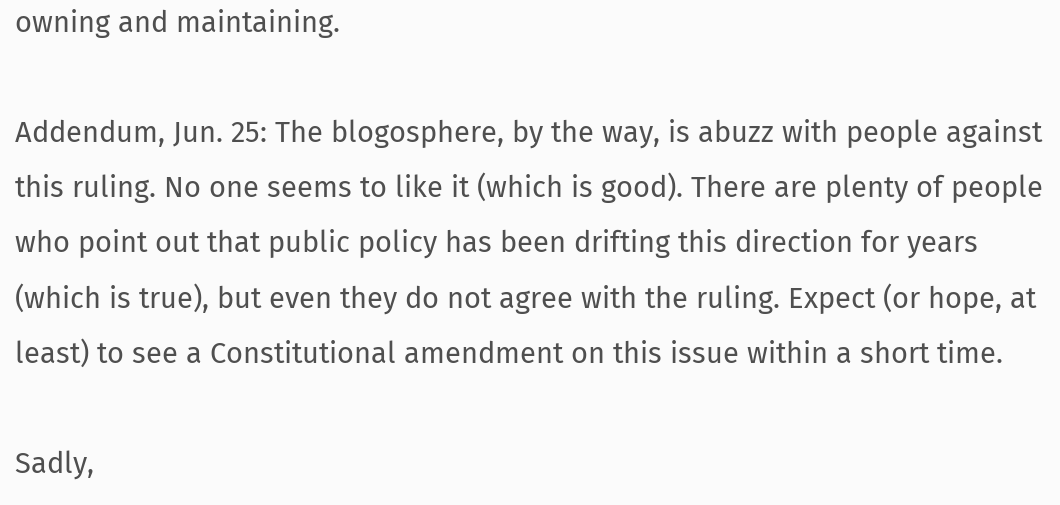owning and maintaining.

Addendum, Jun. 25: The blogosphere, by the way, is abuzz with people against this ruling. No one seems to like it (which is good). There are plenty of people who point out that public policy has been drifting this direction for years (which is true), but even they do not agree with the ruling. Expect (or hope, at least) to see a Constitutional amendment on this issue within a short time.

Sadly,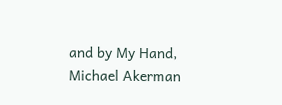and by My Hand,
Michael Akerman